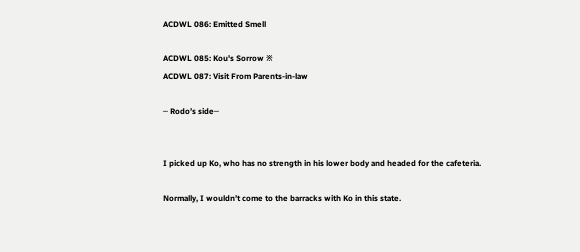ACDWL 086: Emitted Smell

ACDWL 085: Kou's Sorrow ※
ACDWL 087: Visit From Parents-in-law

─ Rodo’s side─


I picked up Ko, who has no strength in his lower body and headed for the cafeteria.

Normally, I wouldn’t come to the barracks with Ko in this state.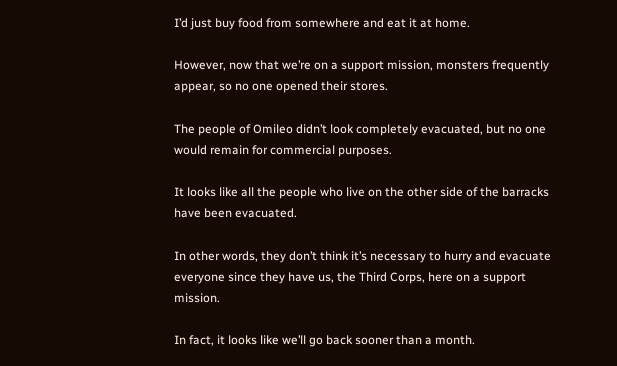I’d just buy food from somewhere and eat it at home.

However, now that we’re on a support mission, monsters frequently appear, so no one opened their stores.

The people of Omileo didn’t look completely evacuated, but no one would remain for commercial purposes.

It looks like all the people who live on the other side of the barracks have been evacuated.

In other words, they don’t think it’s necessary to hurry and evacuate everyone since they have us, the Third Corps, here on a support mission.

In fact, it looks like we’ll go back sooner than a month.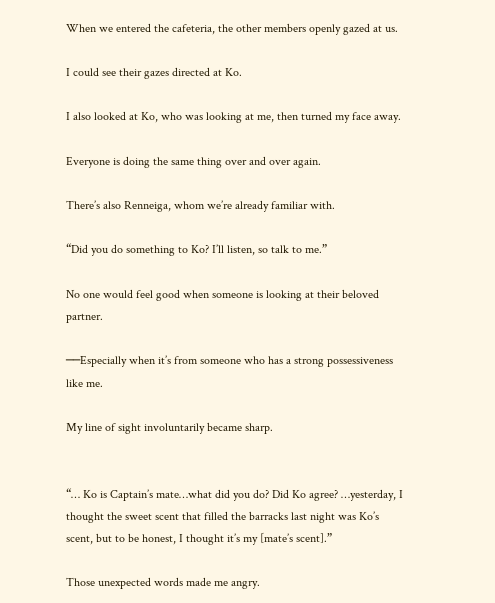When we entered the cafeteria, the other members openly gazed at us.

I could see their gazes directed at Ko.

I also looked at Ko, who was looking at me, then turned my face away.

Everyone is doing the same thing over and over again.

There’s also Renneiga, whom we’re already familiar with.

“Did you do something to Ko? I’ll listen, so talk to me.”

No one would feel good when someone is looking at their beloved partner.

──Especially when it’s from someone who has a strong possessiveness like me.

My line of sight involuntarily became sharp.


“… Ko is Captain’s mate…what did you do? Did Ko agree? …yesterday, I thought the sweet scent that filled the barracks last night was Ko’s scent, but to be honest, I thought it’s my [mate’s scent].”

Those unexpected words made me angry.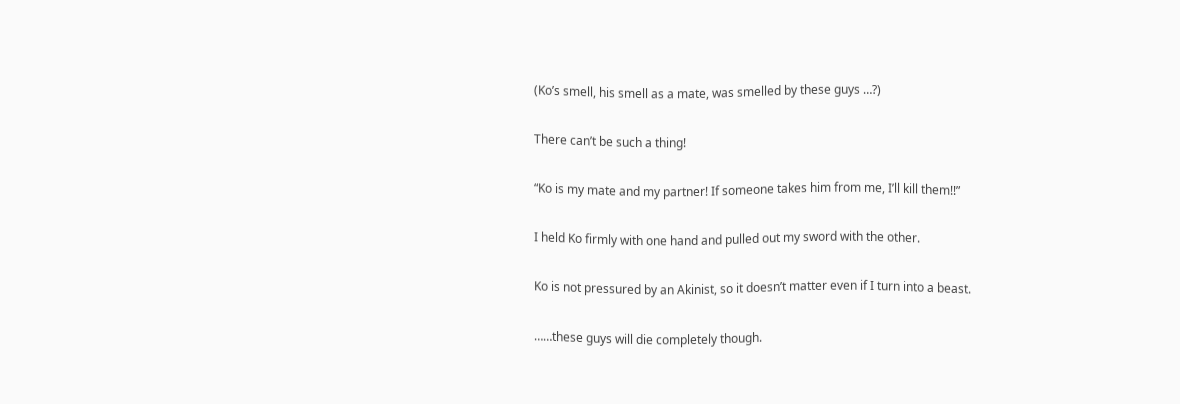(Ko’s smell, his smell as a mate, was smelled by these guys …?)

There can’t be such a thing!

“Ko is my mate and my partner! If someone takes him from me, I’ll kill them!!”

I held Ko firmly with one hand and pulled out my sword with the other.

Ko is not pressured by an Akinist, so it doesn’t matter even if I turn into a beast.

……these guys will die completely though.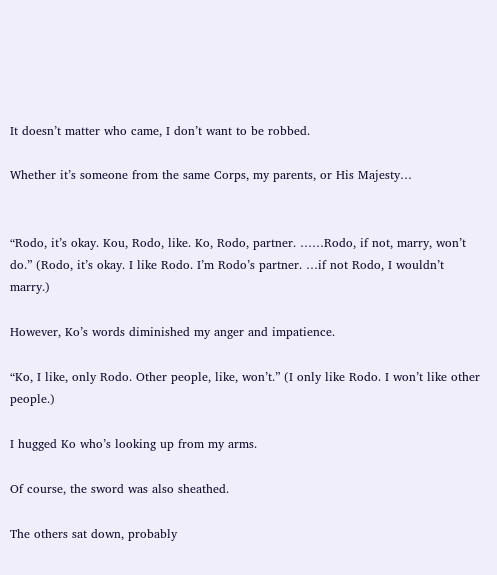It doesn’t matter who came, I don’t want to be robbed.

Whether it’s someone from the same Corps, my parents, or His Majesty…


“Rodo, it’s okay. Kou, Rodo, like. Ko, Rodo, partner. ……Rodo, if not, marry, won’t do.” (Rodo, it’s okay. I like Rodo. I’m Rodo’s partner. …if not Rodo, I wouldn’t marry.)

However, Ko’s words diminished my anger and impatience.

“Ko, I like, only Rodo. Other people, like, won’t.” (I only like Rodo. I won’t like other people.)

I hugged Ko who’s looking up from my arms.

Of course, the sword was also sheathed.

The others sat down, probably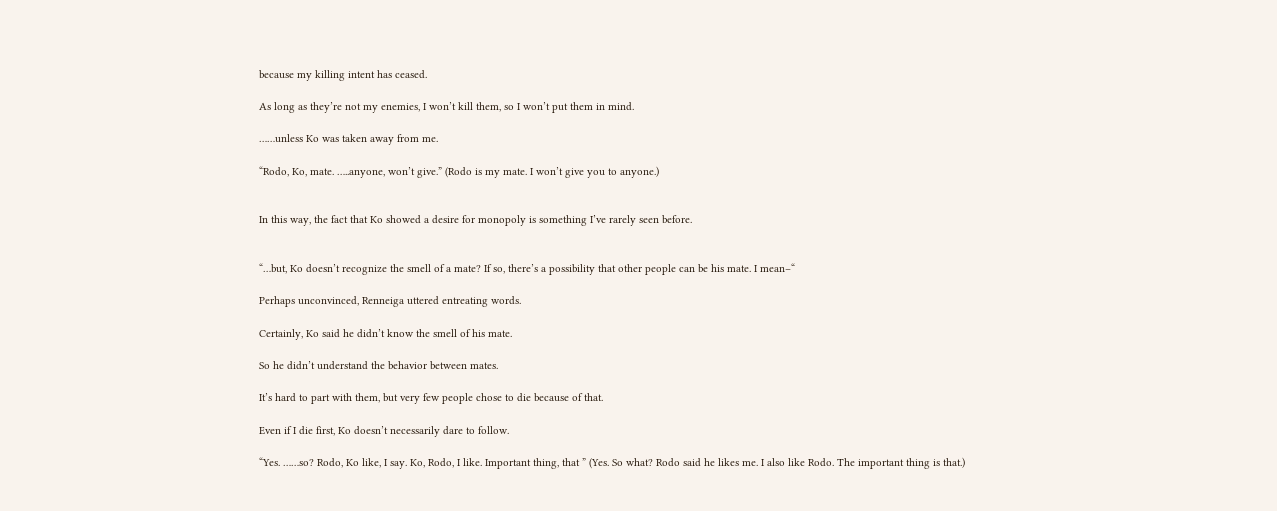because my killing intent has ceased.

As long as they’re not my enemies, I won’t kill them, so I won’t put them in mind.

……unless Ko was taken away from me.

“Rodo, Ko, mate. …..anyone, won’t give.” (Rodo is my mate. I won’t give you to anyone.)


In this way, the fact that Ko showed a desire for monopoly is something I’ve rarely seen before.


“…but, Ko doesn’t recognize the smell of a mate? If so, there’s a possibility that other people can be his mate. I mean–“

Perhaps unconvinced, Renneiga uttered entreating words.

Certainly, Ko said he didn’t know the smell of his mate.

So he didn’t understand the behavior between mates.

It’s hard to part with them, but very few people chose to die because of that.

Even if I die first, Ko doesn’t necessarily dare to follow.

“Yes. ……so? Rodo, Ko like, I say. Ko, Rodo, I like. Important thing, that ” (Yes. So what? Rodo said he likes me. I also like Rodo. The important thing is that.)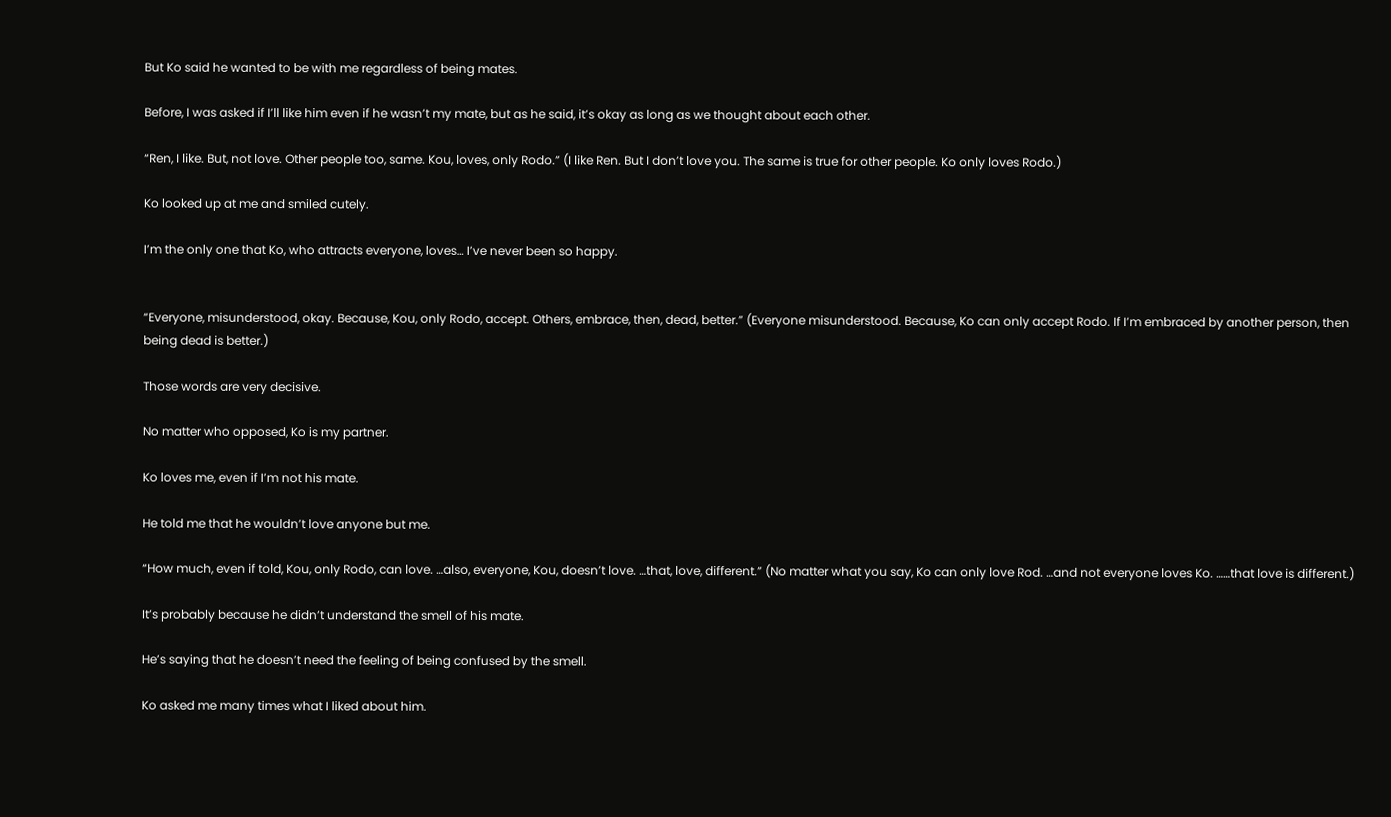But Ko said he wanted to be with me regardless of being mates.

Before, I was asked if I’ll like him even if he wasn’t my mate, but as he said, it’s okay as long as we thought about each other.

“Ren, I like. But, not love. Other people too, same. Kou, loves, only Rodo.” (I like Ren. But I don’t love you. The same is true for other people. Ko only loves Rodo.)

Ko looked up at me and smiled cutely.

I’m the only one that Ko, who attracts everyone, loves… I’ve never been so happy.


“Everyone, misunderstood, okay. Because, Kou, only Rodo, accept. Others, embrace, then, dead, better.” (Everyone misunderstood. Because, Ko can only accept Rodo. If I’m embraced by another person, then being dead is better.)

Those words are very decisive.

No matter who opposed, Ko is my partner.

Ko loves me, even if I’m not his mate.

He told me that he wouldn’t love anyone but me.

“How much, even if told, Kou, only Rodo, can love. …also, everyone, Kou, doesn’t love. …that, love, different.” (No matter what you say, Ko can only love Rod. …and not everyone loves Ko. ……that love is different.)

It’s probably because he didn’t understand the smell of his mate.

He’s saying that he doesn’t need the feeling of being confused by the smell.

Ko asked me many times what I liked about him.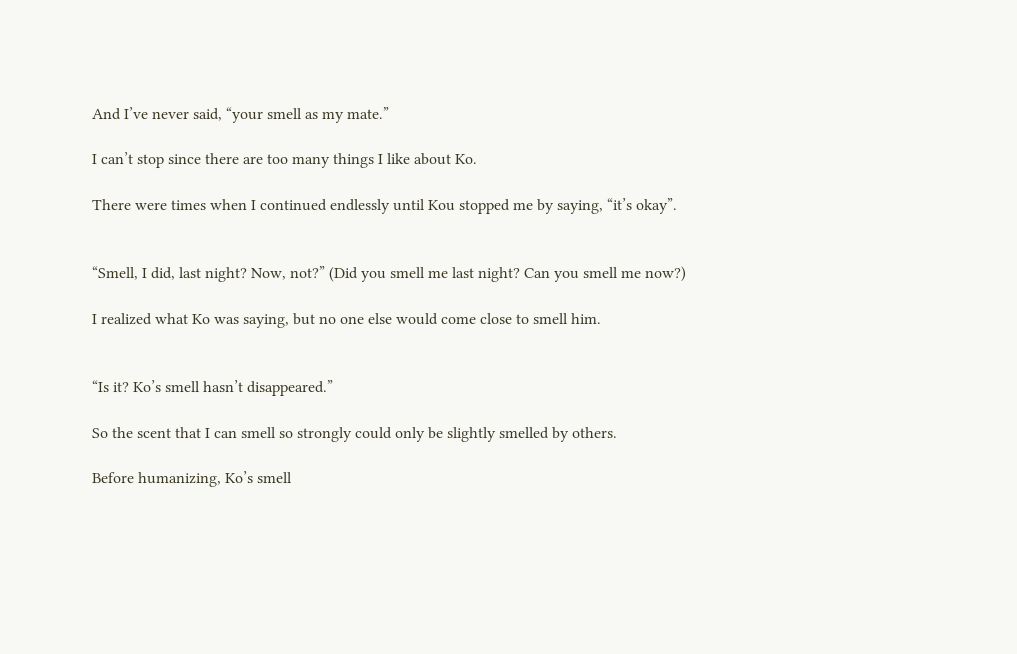And I’ve never said, “your smell as my mate.”

I can’t stop since there are too many things I like about Ko.

There were times when I continued endlessly until Kou stopped me by saying, “it’s okay”.


“Smell, I did, last night? Now, not?” (Did you smell me last night? Can you smell me now?)

I realized what Ko was saying, but no one else would come close to smell him.


“Is it? Ko’s smell hasn’t disappeared.”

So the scent that I can smell so strongly could only be slightly smelled by others.

Before humanizing, Ko’s smell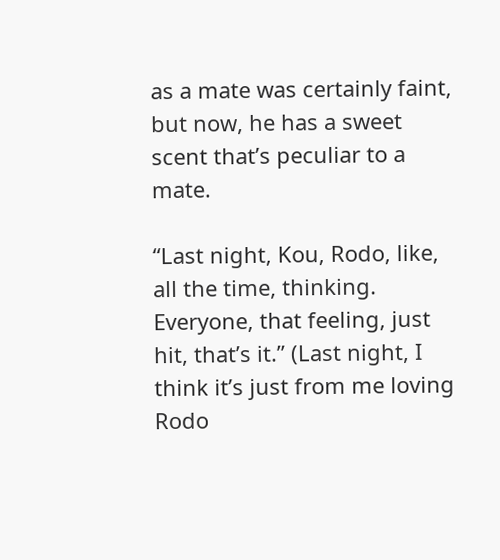as a mate was certainly faint, but now, he has a sweet scent that’s peculiar to a mate.

“Last night, Kou, Rodo, like, all the time, thinking. Everyone, that feeling, just hit, that’s it.” (Last night, I think it’s just from me loving Rodo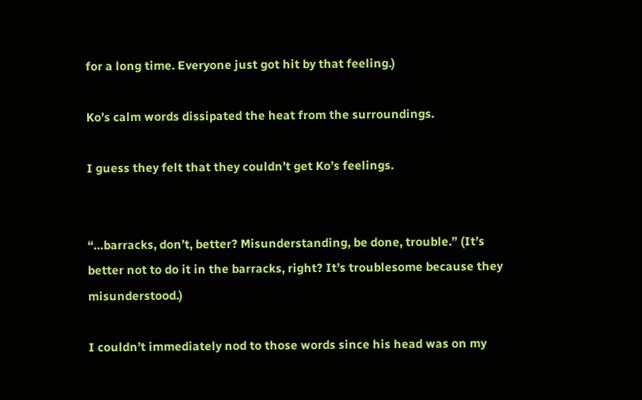for a long time. Everyone just got hit by that feeling.)

Ko’s calm words dissipated the heat from the surroundings.

I guess they felt that they couldn’t get Ko’s feelings.


“…barracks, don’t, better? Misunderstanding, be done, trouble.” (It’s better not to do it in the barracks, right? It’s troublesome because they misunderstood.)

I couldn’t immediately nod to those words since his head was on my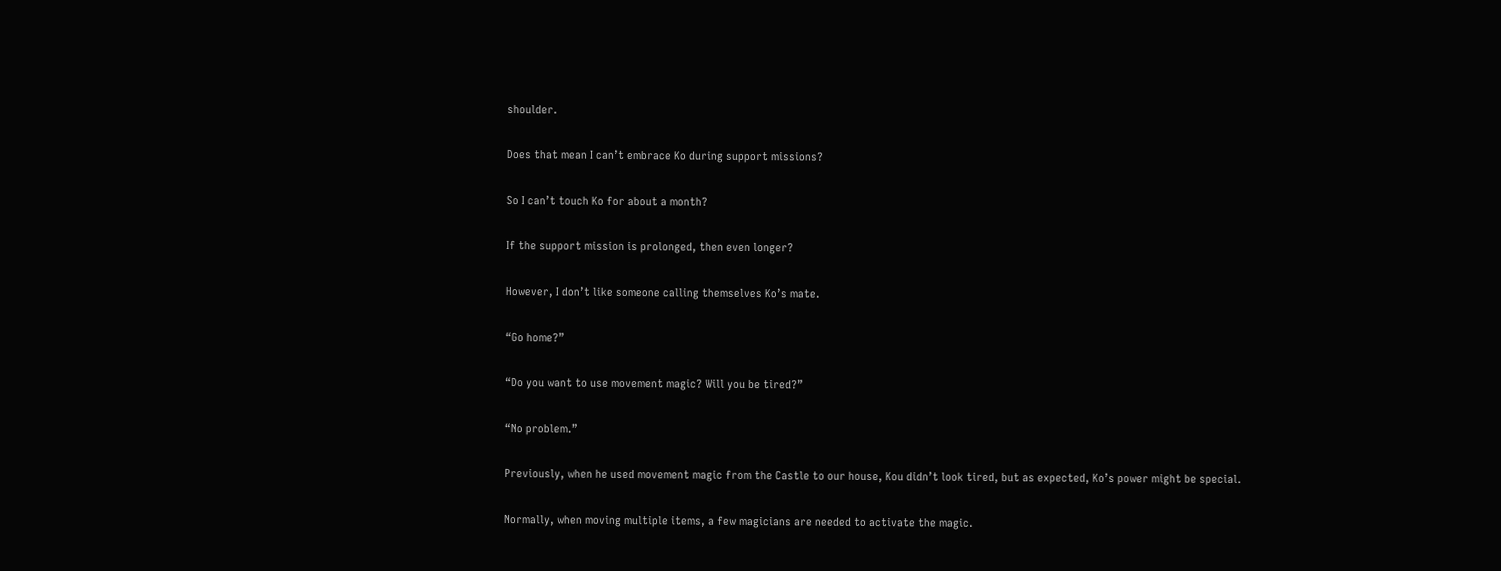shoulder.

Does that mean I can’t embrace Ko during support missions?

So I can’t touch Ko for about a month?

If the support mission is prolonged, then even longer?

However, I don’t like someone calling themselves Ko’s mate.

“Go home?”

“Do you want to use movement magic? Will you be tired?”

“No problem.”

Previously, when he used movement magic from the Castle to our house, Kou didn’t look tired, but as expected, Ko’s power might be special.

Normally, when moving multiple items, a few magicians are needed to activate the magic.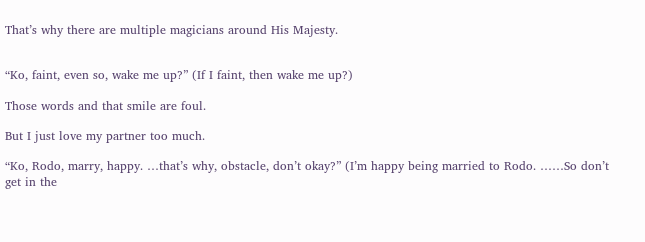That’s why there are multiple magicians around His Majesty.


“Ko, faint, even so, wake me up?” (If I faint, then wake me up?)

Those words and that smile are foul.

But I just love my partner too much.

“Ko, Rodo, marry, happy. …that’s why, obstacle, don’t okay?” (I’m happy being married to Rodo. ……So don’t get in the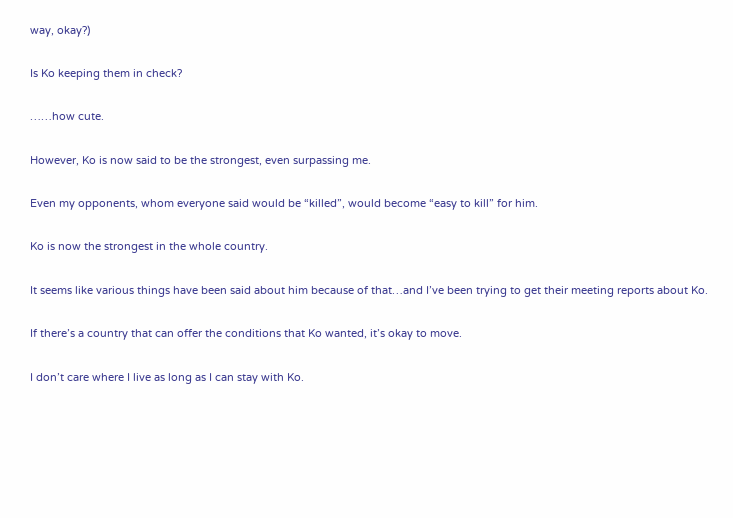way, okay?)

Is Ko keeping them in check?

……how cute.

However, Ko is now said to be the strongest, even surpassing me.

Even my opponents, whom everyone said would be “killed”, would become “easy to kill” for him.

Ko is now the strongest in the whole country.

It seems like various things have been said about him because of that…and I’ve been trying to get their meeting reports about Ko.

If there’s a country that can offer the conditions that Ko wanted, it’s okay to move.

I don’t care where I live as long as I can stay with Ko.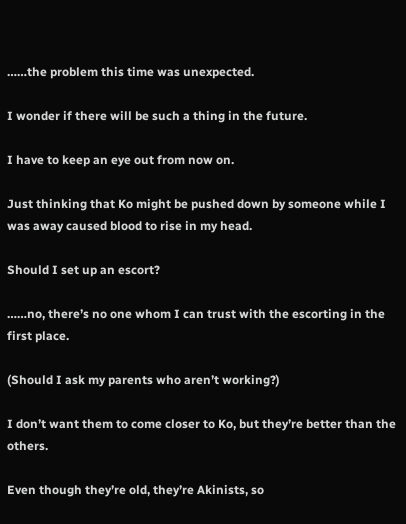……the problem this time was unexpected.

I wonder if there will be such a thing in the future.

I have to keep an eye out from now on.

Just thinking that Ko might be pushed down by someone while I was away caused blood to rise in my head.

Should I set up an escort?

……no, there’s no one whom I can trust with the escorting in the first place.

(Should I ask my parents who aren’t working?)

I don’t want them to come closer to Ko, but they’re better than the others.

Even though they’re old, they’re Akinists, so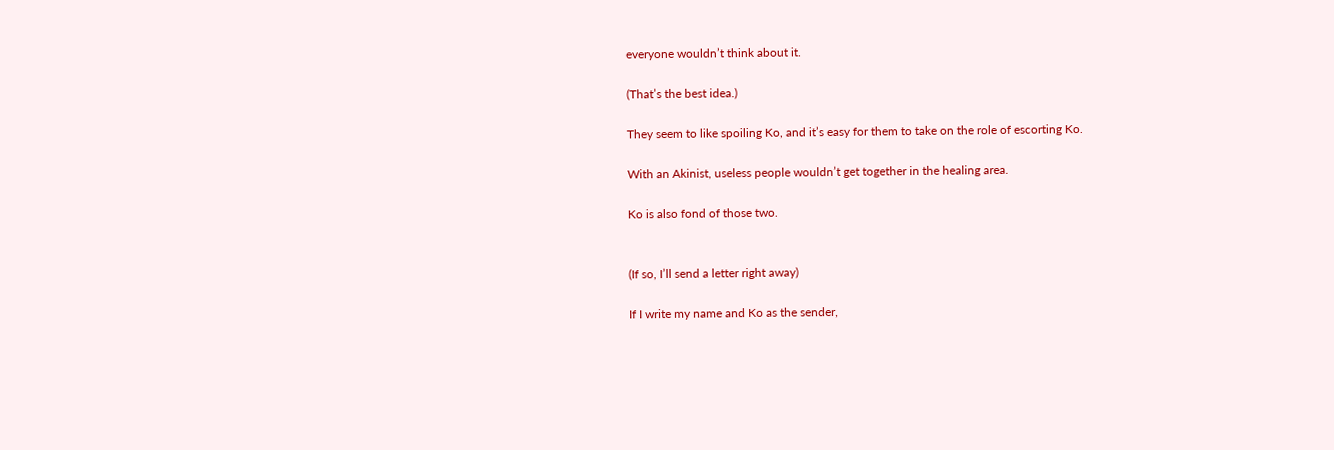everyone wouldn’t think about it.

(That’s the best idea.)

They seem to like spoiling Ko, and it’s easy for them to take on the role of escorting Ko.

With an Akinist, useless people wouldn’t get together in the healing area.

Ko is also fond of those two.


(If so, I’ll send a letter right away)

If I write my name and Ko as the sender,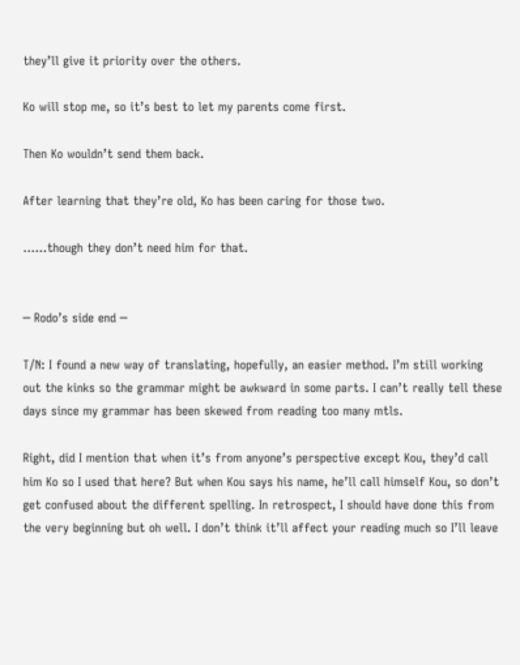they’ll give it priority over the others.

Ko will stop me, so it’s best to let my parents come first.

Then Ko wouldn’t send them back.

After learning that they’re old, Ko has been caring for those two.

……though they don’t need him for that.


─ Rodo’s side end ─

T/N: I found a new way of translating, hopefully, an easier method. I’m still working out the kinks so the grammar might be awkward in some parts. I can’t really tell these days since my grammar has been skewed from reading too many mtls.

Right, did I mention that when it’s from anyone’s perspective except Kou, they’d call him Ko so I used that here? But when Kou says his name, he’ll call himself Kou, so don’t get confused about the different spelling. In retrospect, I should have done this from the very beginning but oh well. I don’t think it’ll affect your reading much so I’ll leave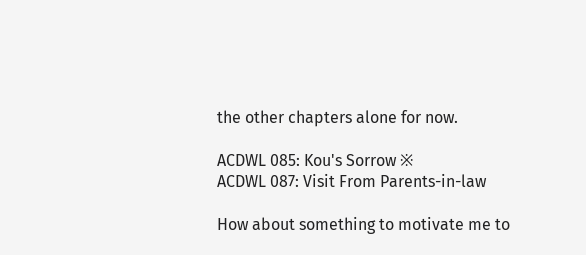the other chapters alone for now.

ACDWL 085: Kou's Sorrow ※
ACDWL 087: Visit From Parents-in-law

How about something to motivate me to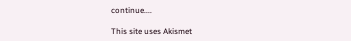continue....

This site uses Akismet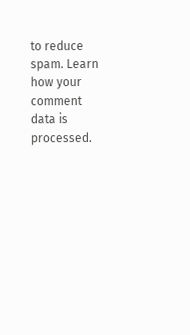to reduce spam. Learn how your comment data is processed.